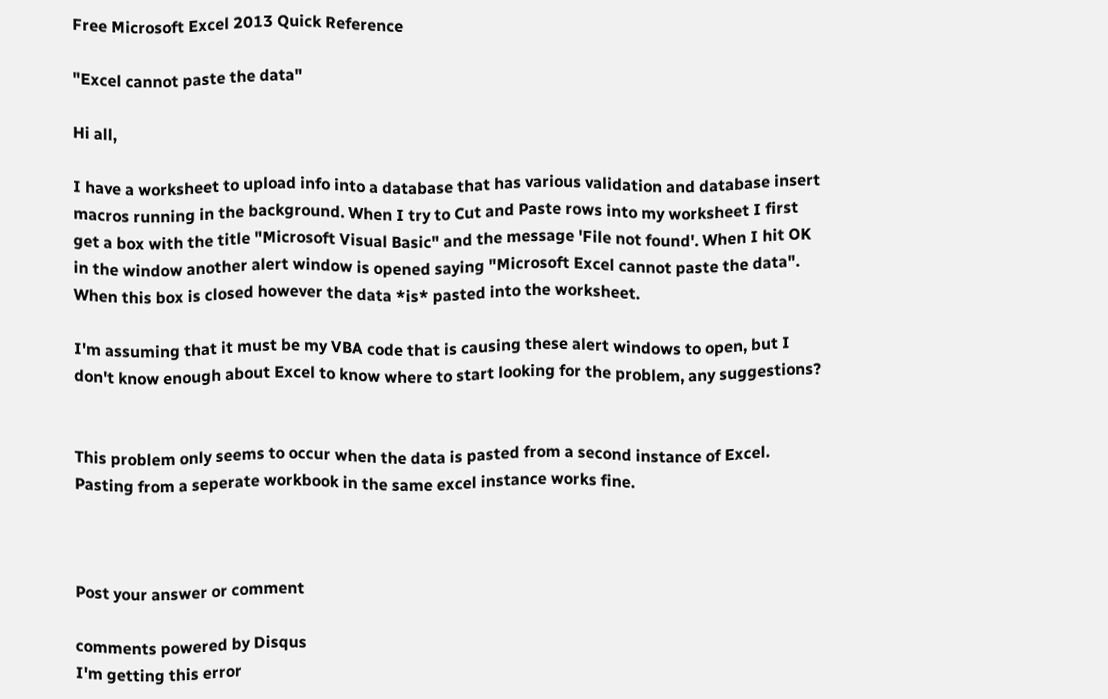Free Microsoft Excel 2013 Quick Reference

"Excel cannot paste the data"

Hi all,

I have a worksheet to upload info into a database that has various validation and database insert macros running in the background. When I try to Cut and Paste rows into my worksheet I first get a box with the title "Microsoft Visual Basic" and the message 'File not found'. When I hit OK in the window another alert window is opened saying "Microsoft Excel cannot paste the data". When this box is closed however the data *is* pasted into the worksheet.

I'm assuming that it must be my VBA code that is causing these alert windows to open, but I don't know enough about Excel to know where to start looking for the problem, any suggestions?


This problem only seems to occur when the data is pasted from a second instance of Excel. Pasting from a seperate workbook in the same excel instance works fine.



Post your answer or comment

comments powered by Disqus
I'm getting this error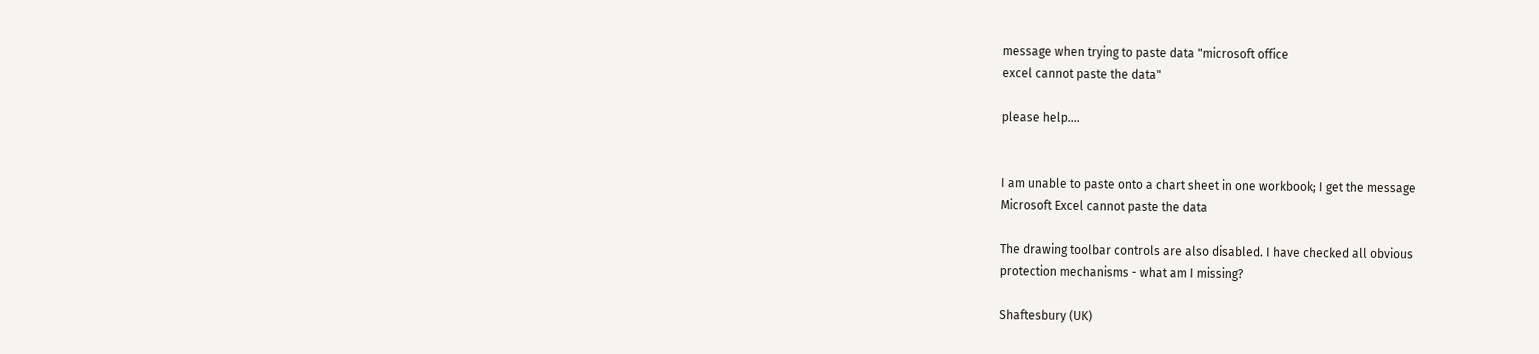message when trying to paste data "microsoft office
excel cannot paste the data"

please help....


I am unable to paste onto a chart sheet in one workbook; I get the message
Microsoft Excel cannot paste the data

The drawing toolbar controls are also disabled. I have checked all obvious
protection mechanisms - what am I missing?

Shaftesbury (UK)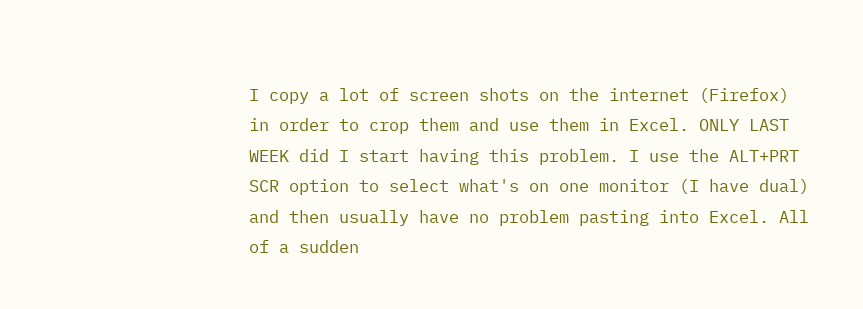I copy a lot of screen shots on the internet (Firefox) in order to crop them and use them in Excel. ONLY LAST WEEK did I start having this problem. I use the ALT+PRT SCR option to select what's on one monitor (I have dual) and then usually have no problem pasting into Excel. All of a sudden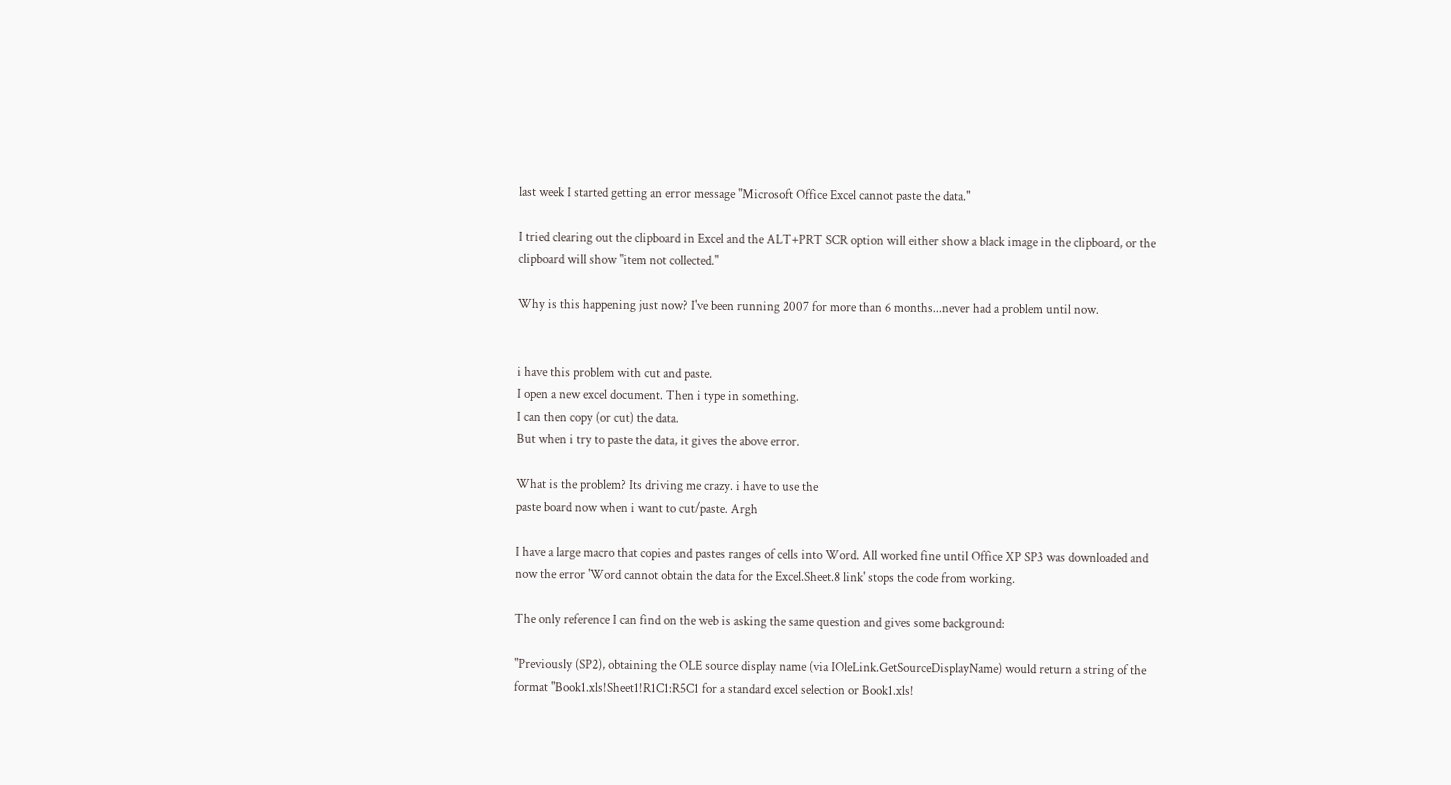last week I started getting an error message "Microsoft Office Excel cannot paste the data."

I tried clearing out the clipboard in Excel and the ALT+PRT SCR option will either show a black image in the clipboard, or the clipboard will show "item not collected."

Why is this happening just now? I've been running 2007 for more than 6 months...never had a problem until now.


i have this problem with cut and paste.
I open a new excel document. Then i type in something.
I can then copy (or cut) the data.
But when i try to paste the data, it gives the above error.

What is the problem? Its driving me crazy. i have to use the
paste board now when i want to cut/paste. Argh

I have a large macro that copies and pastes ranges of cells into Word. All worked fine until Office XP SP3 was downloaded and now the error 'Word cannot obtain the data for the Excel.Sheet.8 link' stops the code from working.

The only reference I can find on the web is asking the same question and gives some background:

"Previously (SP2), obtaining the OLE source display name (via IOleLink.GetSourceDisplayName) would return a string of the format "Book1.xls!Sheet1!R1C1:R5C1 for a standard excel selection or Book1.xls!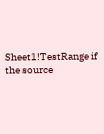Sheet1!TestRange if the source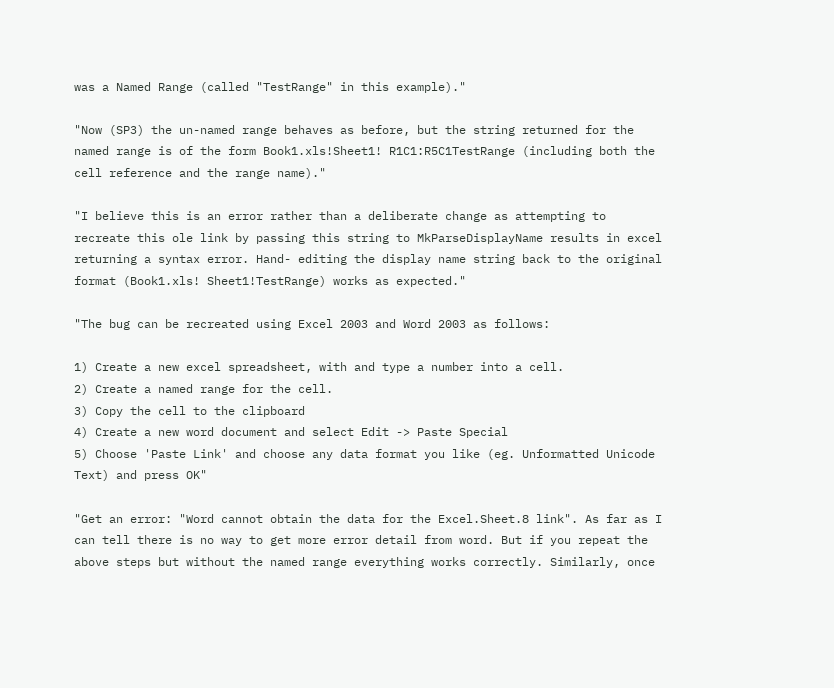was a Named Range (called "TestRange" in this example)."

"Now (SP3) the un-named range behaves as before, but the string returned for the named range is of the form Book1.xls!Sheet1! R1C1:R5C1TestRange (including both the cell reference and the range name)."

"I believe this is an error rather than a deliberate change as attempting to recreate this ole link by passing this string to MkParseDisplayName results in excel returning a syntax error. Hand- editing the display name string back to the original format (Book1.xls! Sheet1!TestRange) works as expected."

"The bug can be recreated using Excel 2003 and Word 2003 as follows:

1) Create a new excel spreadsheet, with and type a number into a cell.
2) Create a named range for the cell.
3) Copy the cell to the clipboard
4) Create a new word document and select Edit -> Paste Special
5) Choose 'Paste Link' and choose any data format you like (eg. Unformatted Unicode Text) and press OK"

"Get an error: "Word cannot obtain the data for the Excel.Sheet.8 link". As far as I can tell there is no way to get more error detail from word. But if you repeat the above steps but without the named range everything works correctly. Similarly, once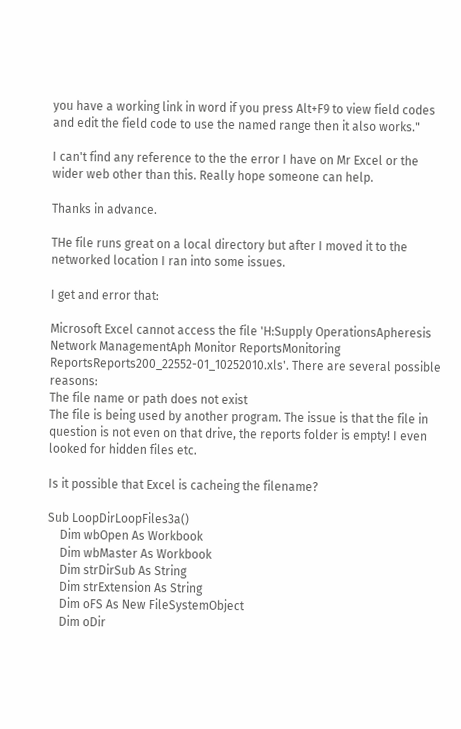you have a working link in word if you press Alt+F9 to view field codes and edit the field code to use the named range then it also works."

I can't find any reference to the the error I have on Mr Excel or the wider web other than this. Really hope someone can help.

Thanks in advance.

THe file runs great on a local directory but after I moved it to the networked location I ran into some issues.

I get and error that:

Microsoft Excel cannot access the file 'H:Supply OperationsApheresis Network ManagementAph Monitor ReportsMonitoring ReportsReports200_22552-01_10252010.xls'. There are several possible reasons:
The file name or path does not exist
The file is being used by another program. The issue is that the file in question is not even on that drive, the reports folder is empty! I even looked for hidden files etc.

Is it possible that Excel is cacheing the filename?

Sub LoopDirLoopFiles3a()
    Dim wbOpen As Workbook
    Dim wbMaster As Workbook
    Dim strDirSub As String
    Dim strExtension As String
    Dim oFS As New FileSystemObject
    Dim oDir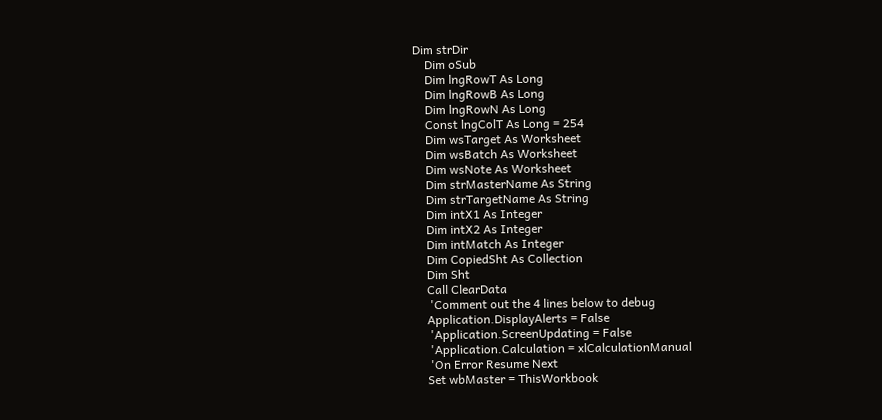Dim strDir
    Dim oSub
    Dim lngRowT As Long
    Dim lngRowB As Long
    Dim lngRowN As Long
    Const lngColT As Long = 254
    Dim wsTarget As Worksheet
    Dim wsBatch As Worksheet
    Dim wsNote As Worksheet
    Dim strMasterName As String
    Dim strTargetName As String
    Dim intX1 As Integer
    Dim intX2 As Integer
    Dim intMatch As Integer
    Dim CopiedSht As Collection
    Dim Sht
    Call ClearData
     'Comment out the 4 lines below to debug
    Application.DisplayAlerts = False
     'Application.ScreenUpdating = False
     'Application.Calculation = xlCalculationManual
     'On Error Resume Next
    Set wbMaster = ThisWorkbook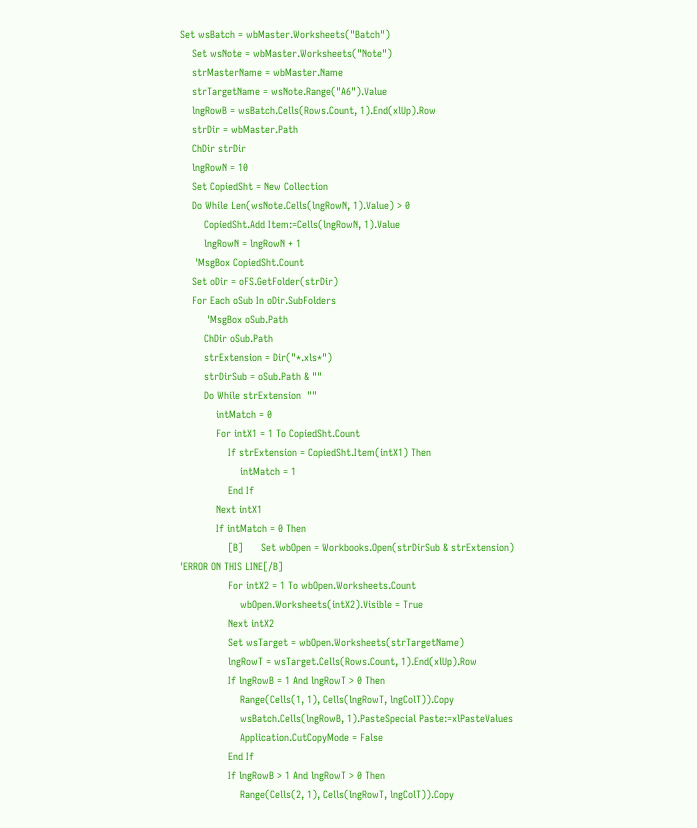Set wsBatch = wbMaster.Worksheets("Batch")
    Set wsNote = wbMaster.Worksheets("Note")
    strMasterName = wbMaster.Name
    strTargetName = wsNote.Range("A6").Value
    lngRowB = wsBatch.Cells(Rows.Count, 1).End(xlUp).Row
    strDir = wbMaster.Path
    ChDir strDir
    lngRowN = 10
    Set CopiedSht = New Collection
    Do While Len(wsNote.Cells(lngRowN, 1).Value) > 0
        CopiedSht.Add Item:=Cells(lngRowN, 1).Value
        lngRowN = lngRowN + 1
     'MsgBox CopiedSht.Count
    Set oDir = oFS.GetFolder(strDir)
    For Each oSub In oDir.SubFolders
         'MsgBox oSub.Path
        ChDir oSub.Path
        strExtension = Dir("*.xls*")
        strDirSub = oSub.Path & ""
        Do While strExtension  ""
            intMatch = 0
            For intX1 = 1 To CopiedSht.Count
                If strExtension = CopiedSht.Item(intX1) Then
                    intMatch = 1
                End If
            Next intX1
            If intMatch = 0 Then
                [B]      Set wbOpen = Workbooks.Open(strDirSub & strExtension) 'ERROR ON THIS LINE[/B]
                For intX2 = 1 To wbOpen.Worksheets.Count
                    wbOpen.Worksheets(intX2).Visible = True
                Next intX2
                Set wsTarget = wbOpen.Worksheets(strTargetName)
                lngRowT = wsTarget.Cells(Rows.Count, 1).End(xlUp).Row
                If lngRowB = 1 And lngRowT > 0 Then
                    Range(Cells(1, 1), Cells(lngRowT, lngColT)).Copy
                    wsBatch.Cells(lngRowB, 1).PasteSpecial Paste:=xlPasteValues
                    Application.CutCopyMode = False
                End If
                If lngRowB > 1 And lngRowT > 0 Then
                    Range(Cells(2, 1), Cells(lngRowT, lngColT)).Copy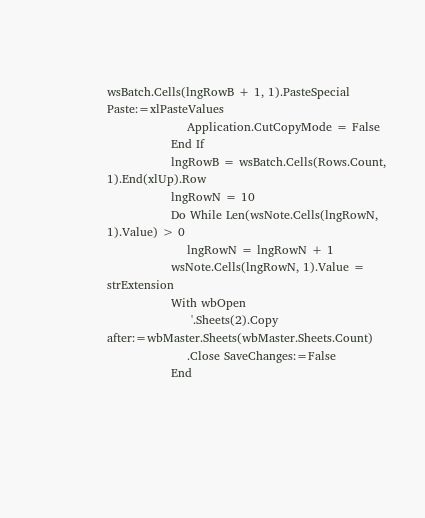wsBatch.Cells(lngRowB + 1, 1).PasteSpecial Paste:=xlPasteValues
                    Application.CutCopyMode = False
                End If
                lngRowB = wsBatch.Cells(Rows.Count, 1).End(xlUp).Row
                lngRowN = 10
                Do While Len(wsNote.Cells(lngRowN, 1).Value) > 0
                    lngRowN = lngRowN + 1
                wsNote.Cells(lngRowN, 1).Value = strExtension
                With wbOpen
                     '.Sheets(2).Copy after:=wbMaster.Sheets(wbMaster.Sheets.Count)
                    .Close SaveChanges:=False
                End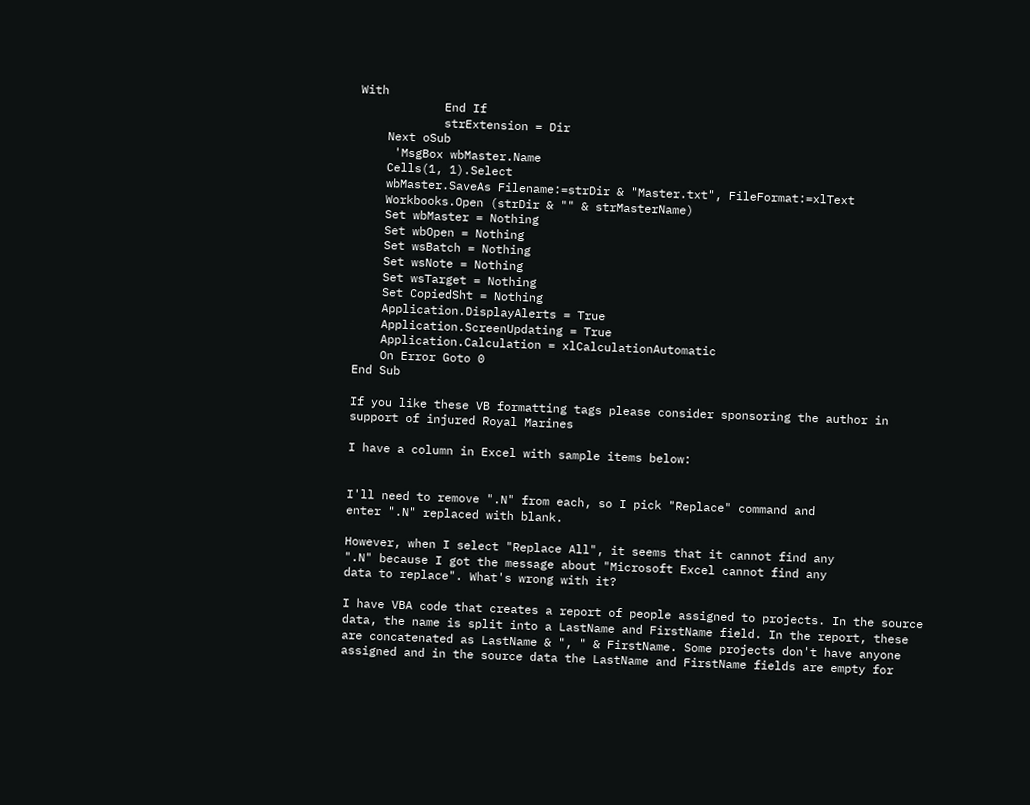With
            End If
            strExtension = Dir
    Next oSub
     'MsgBox wbMaster.Name
    Cells(1, 1).Select
    wbMaster.SaveAs Filename:=strDir & "Master.txt", FileFormat:=xlText
    Workbooks.Open (strDir & "" & strMasterName)
    Set wbMaster = Nothing
    Set wbOpen = Nothing
    Set wsBatch = Nothing
    Set wsNote = Nothing
    Set wsTarget = Nothing
    Set CopiedSht = Nothing
    Application.DisplayAlerts = True
    Application.ScreenUpdating = True
    Application.Calculation = xlCalculationAutomatic
    On Error Goto 0
End Sub

If you like these VB formatting tags please consider sponsoring the author in support of injured Royal Marines

I have a column in Excel with sample items below:


I'll need to remove ".N" from each, so I pick "Replace" command and
enter ".N" replaced with blank.

However, when I select "Replace All", it seems that it cannot find any
".N" because I got the message about "Microsoft Excel cannot find any
data to replace". What's wrong with it?

I have VBA code that creates a report of people assigned to projects. In the source data, the name is split into a LastName and FirstName field. In the report, these are concatenated as LastName & ", " & FirstName. Some projects don't have anyone assigned and in the source data the LastName and FirstName fields are empty for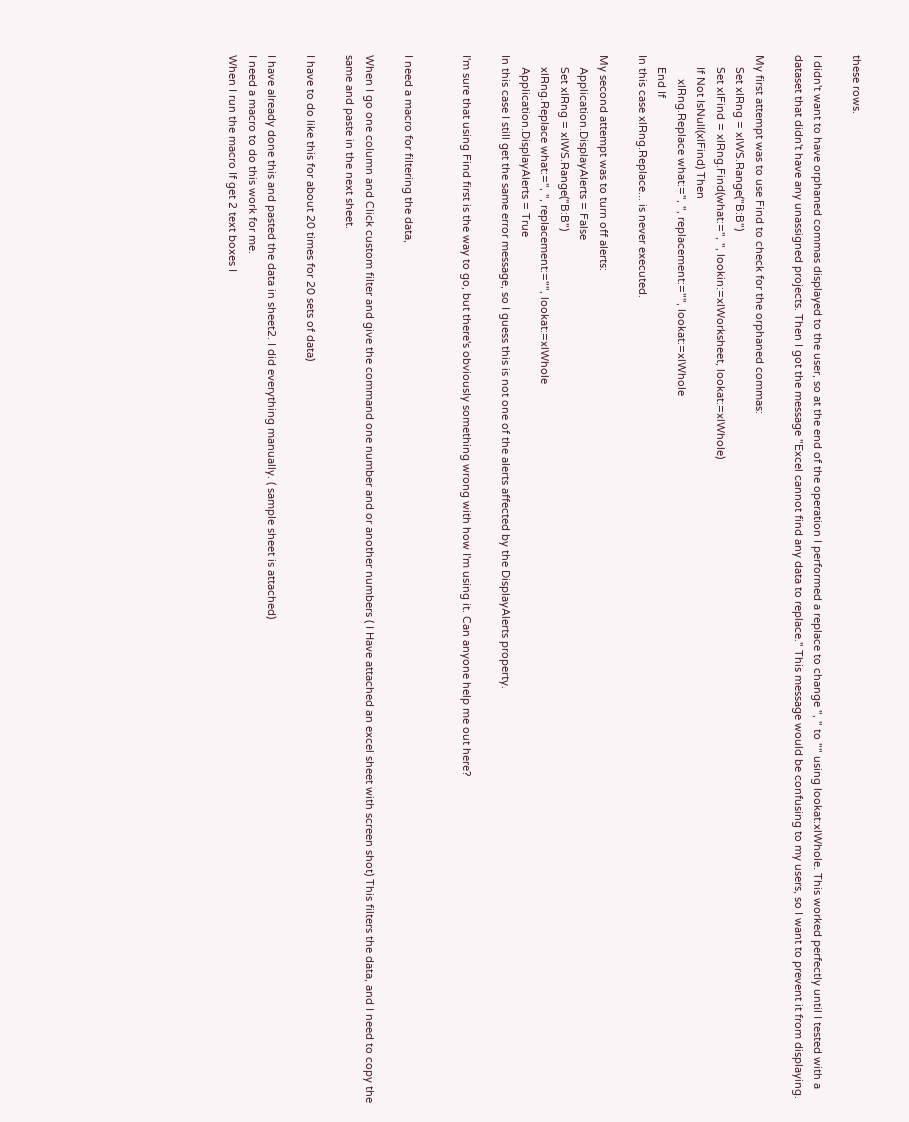these rows.

I didn't want to have orphaned commas displayed to the user, so at the end of the operation I performed a replace to change ", " to "" using lookat:xlWhole. This worked perfectly until I tested with a dataset that didn't have any unassigned projects. Then I got the message "Excel cannot find any data to replace." This message would be confusing to my users, so I want to prevent it from displaying.

My first attempt was to use Find to check for the orphaned commas:
    Set xlRng = xlWS.Range("B:B")
    Set xlFind = xlRng.Find(what:=", ", lookin:=xlWorksheet, lookat:=xlWhole)
    If Not IsNull(xlFind) Then
        xlRng.Replace what:=", ", replacement:="", lookat:=xlWhole
    End If
In this case xlRng.Replace... is never executed.

My second attempt was to turn off alerts:
    Application.DisplayAlerts = False
    Set xlRng = xlWS.Range("B:B")
    xlRng.Replace what:=", ", replacement:="", lookat:=xlWhole
    Application.DisplayAlerts = True
In this case I still get the same error message, so I guess this is not one of the alerts affected by the DisplayAlerts property.

I'm sure that using Find first is the way to go, but there's obviously something wrong with how I'm using it. Can anyone help me out here?


I need a macro for filtering the data,

When I go one column and Click custom filter and give the command one number and or another numbers ( I Have attached an excel sheet with screen shot) This filters the data, and I need to copy the same and paste in the next sheet.

I have to do like this for about 20 times for 20 sets of data)

I have already done this and pasted the data in sheet2. I did everything manually. ( sample sheet is attached)
I need a macro to do this work for me.
When I run the macro If get 2 text boxes I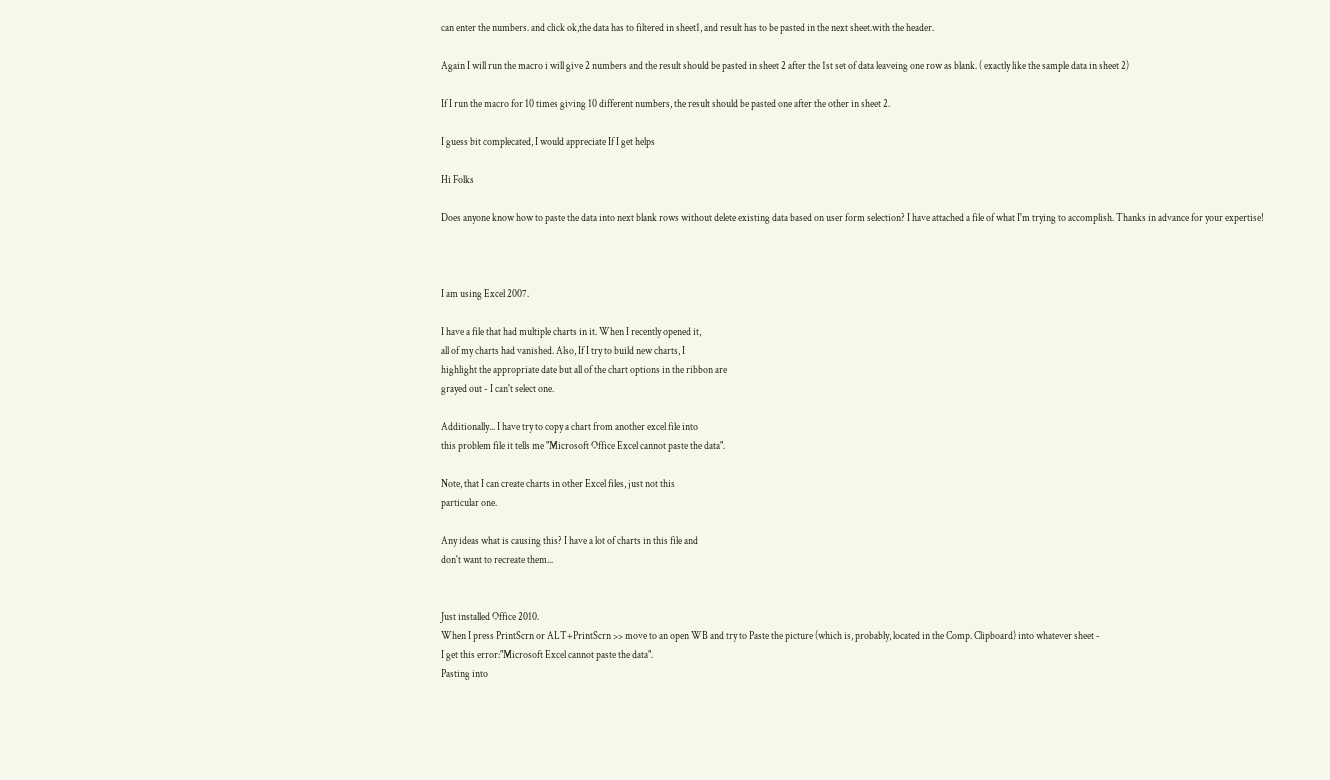can enter the numbers. and click ok,the data has to filtered in sheet1, and result has to be pasted in the next sheet.with the header.

Again I will run the macro i will give 2 numbers and the result should be pasted in sheet 2 after the 1st set of data leaveing one row as blank. ( exactly like the sample data in sheet 2)

If I run the macro for 10 times giving 10 different numbers, the result should be pasted one after the other in sheet 2.

I guess bit complecated, I would appreciate If I get helps

Hi Folks

Does anyone know how to paste the data into next blank rows without delete existing data based on user form selection? I have attached a file of what I'm trying to accomplish. Thanks in advance for your expertise!



I am using Excel 2007.

I have a file that had multiple charts in it. When I recently opened it,
all of my charts had vanished. Also, If I try to build new charts, I
highlight the appropriate date but all of the chart options in the ribbon are
grayed out - I can't select one.

Additionally... I have try to copy a chart from another excel file into
this problem file it tells me "Microsoft Office Excel cannot paste the data".

Note, that I can create charts in other Excel files, just not this
particular one.

Any ideas what is causing this? I have a lot of charts in this file and
don't want to recreate them...


Just installed Office 2010.
When I press PrintScrn or ALT+PrintScrn >> move to an open WB and try to Paste the picture (which is, probably, located in the Comp. Clipboard) into whatever sheet -
I get this error:"Microsoft Excel cannot paste the data".
Pasting into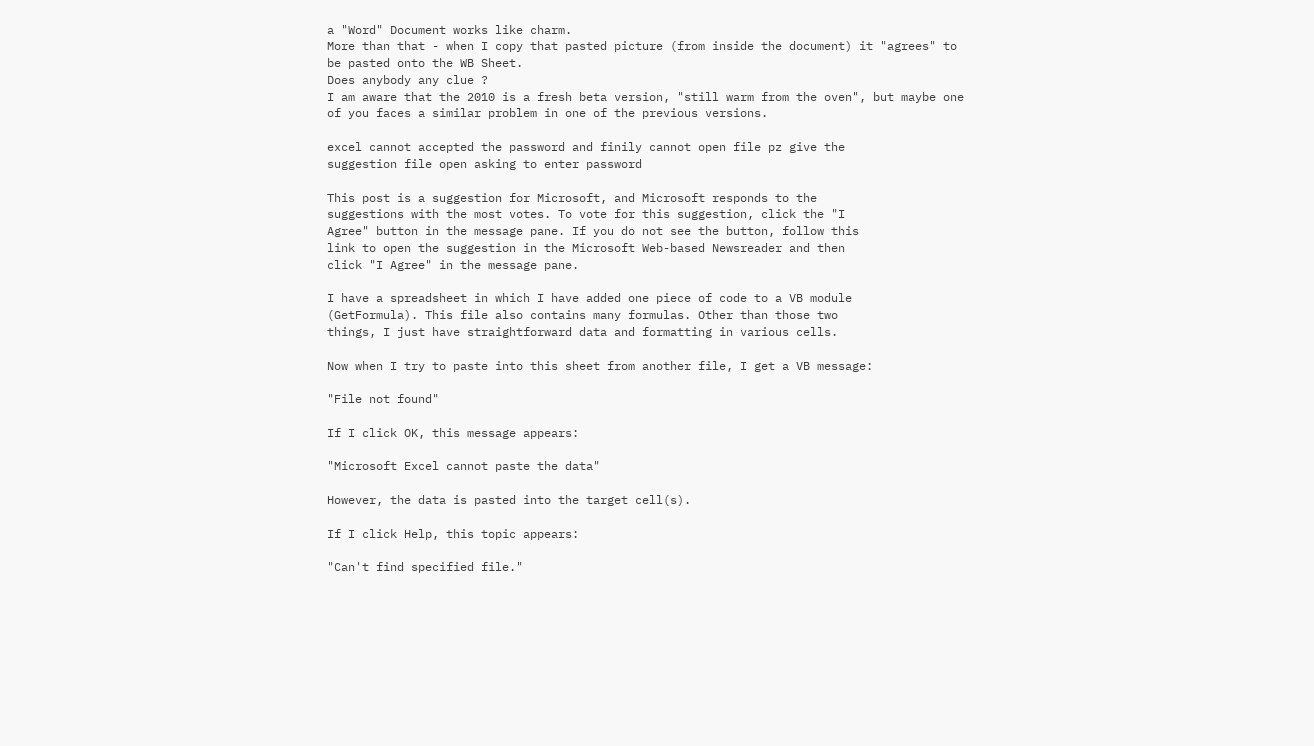a "Word" Document works like charm.
More than that - when I copy that pasted picture (from inside the document) it "agrees" to be pasted onto the WB Sheet.
Does anybody any clue ?
I am aware that the 2010 is a fresh beta version, "still warm from the oven", but maybe one of you faces a similar problem in one of the previous versions.

excel cannot accepted the password and finily cannot open file pz give the
suggestion file open asking to enter password

This post is a suggestion for Microsoft, and Microsoft responds to the
suggestions with the most votes. To vote for this suggestion, click the "I
Agree" button in the message pane. If you do not see the button, follow this
link to open the suggestion in the Microsoft Web-based Newsreader and then
click "I Agree" in the message pane.

I have a spreadsheet in which I have added one piece of code to a VB module
(GetFormula). This file also contains many formulas. Other than those two
things, I just have straightforward data and formatting in various cells.

Now when I try to paste into this sheet from another file, I get a VB message:

"File not found"

If I click OK, this message appears:

"Microsoft Excel cannot paste the data"

However, the data is pasted into the target cell(s).

If I click Help, this topic appears:

"Can't find specified file."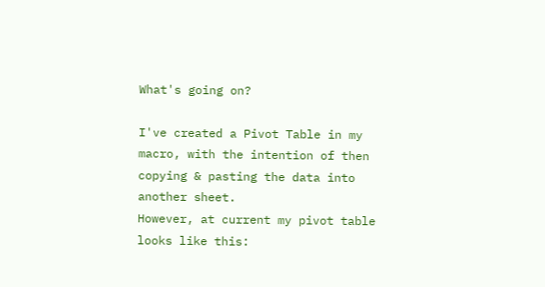What's going on?

I've created a Pivot Table in my macro, with the intention of then copying & pasting the data into another sheet.
However, at current my pivot table looks like this: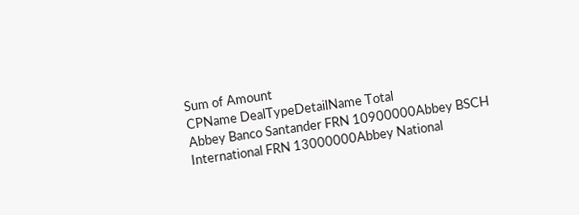Sum of Amount
CPName DealTypeDetailName Total
Abbey Banco Santander FRN 10900000Abbey BSCH International FRN 13000000Abbey National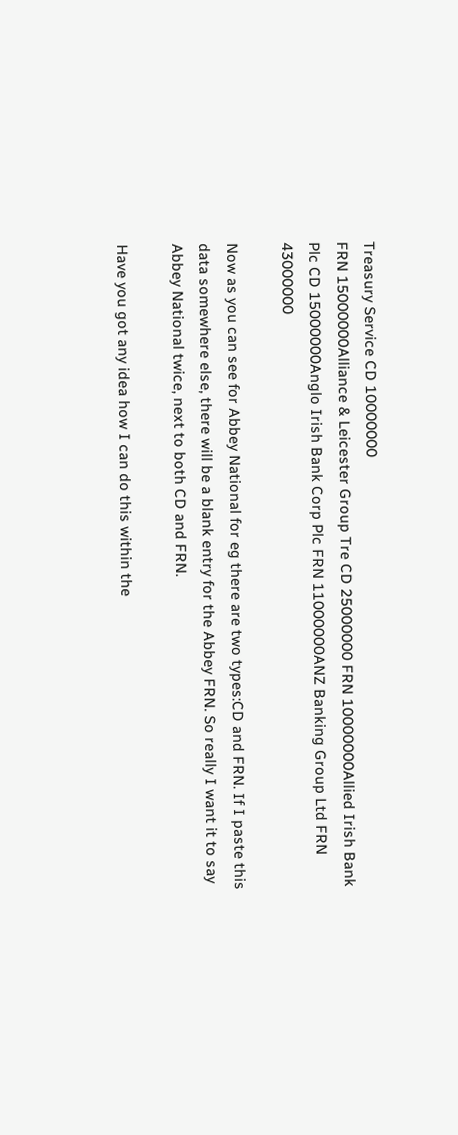Treasury Service CD 10000000
FRN 15000000Alliance & Leicester Group Tre CD 25000000 FRN 10000000Allied Irish Bank Plc CD 15000000Anglo Irish Bank Corp Plc FRN 11000000ANZ Banking Group Ltd FRN 43000000

Now as you can see for Abbey National for eg there are two types:CD and FRN. If I paste this data somewhere else, there will be a blank entry for the Abbey FRN. So really I want it to say Abbey National twice, next to both CD and FRN.

Have you got any idea how I can do this within the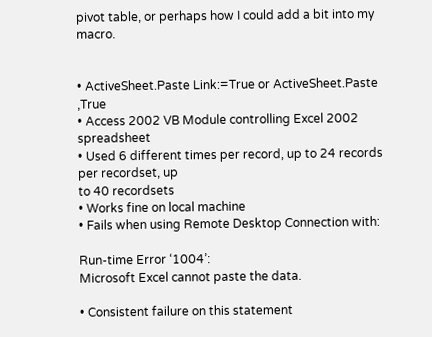pivot table, or perhaps how I could add a bit into my macro.


• ActiveSheet.Paste Link:=True or ActiveSheet.Paste ,True
• Access 2002 VB Module controlling Excel 2002 spreadsheet
• Used 6 different times per record, up to 24 records per recordset, up
to 40 recordsets
• Works fine on local machine
• Fails when using Remote Desktop Connection with:

Run-time Error ‘1004’:
Microsoft Excel cannot paste the data.

• Consistent failure on this statement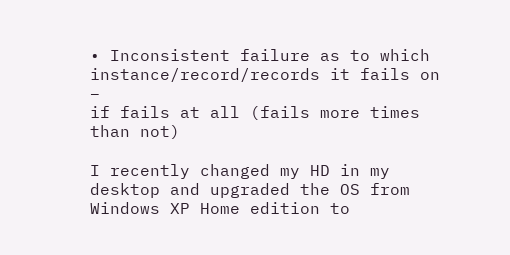• Inconsistent failure as to which instance/record/records it fails on –
if fails at all (fails more times than not)

I recently changed my HD in my desktop and upgraded the OS from Windows XP Home edition to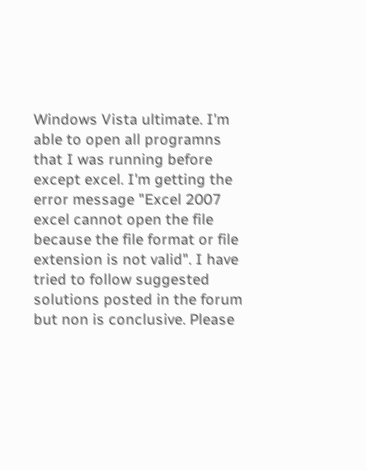Windows Vista ultimate. I'm able to open all programns that I was running before except excel. I'm getting the error message "Excel 2007 excel cannot open the file because the file format or file extension is not valid". I have tried to follow suggested solutions posted in the forum but non is conclusive. Please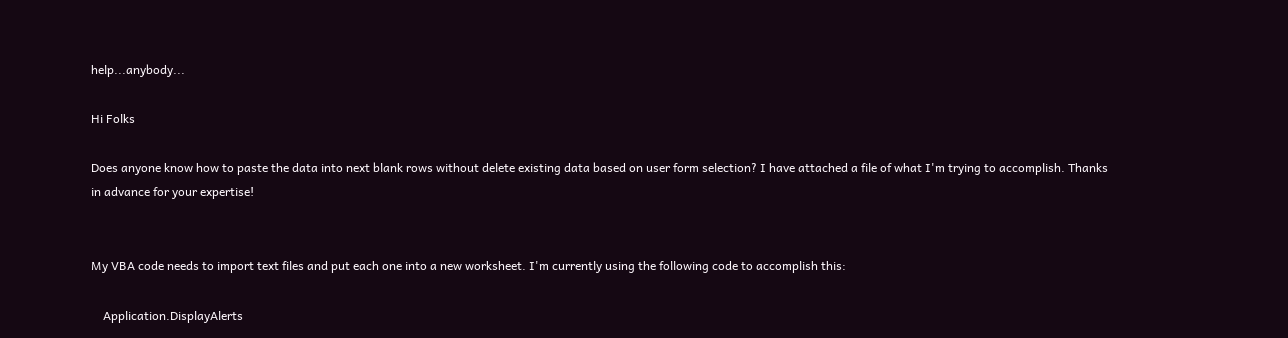help...anybody...

Hi Folks

Does anyone know how to paste the data into next blank rows without delete existing data based on user form selection? I have attached a file of what I'm trying to accomplish. Thanks in advance for your expertise!


My VBA code needs to import text files and put each one into a new worksheet. I'm currently using the following code to accomplish this:

    Application.DisplayAlerts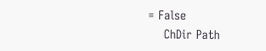= False
    ChDir Path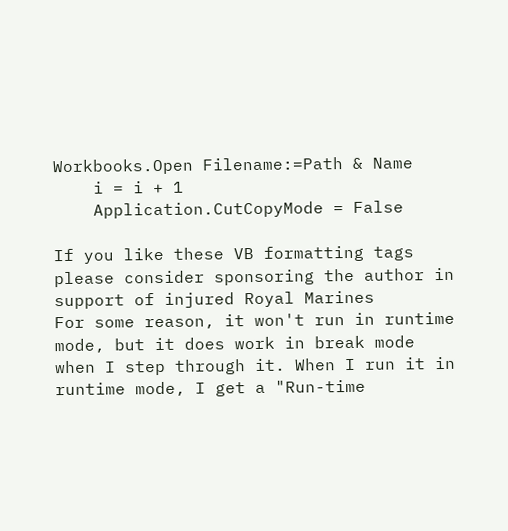Workbooks.Open Filename:=Path & Name
    i = i + 1
    Application.CutCopyMode = False

If you like these VB formatting tags please consider sponsoring the author in support of injured Royal Marines
For some reason, it won't run in runtime mode, but it does work in break mode when I step through it. When I run it in runtime mode, I get a "Run-time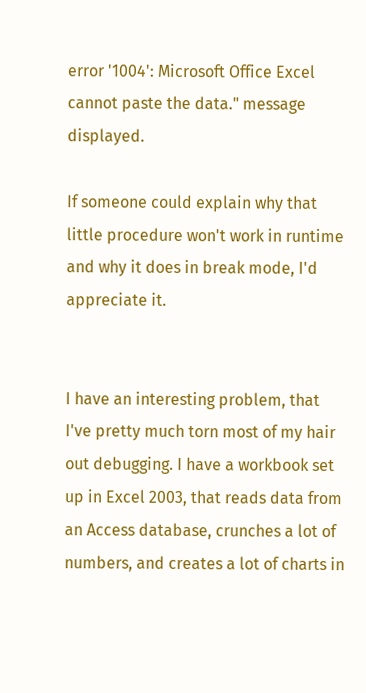error '1004': Microsoft Office Excel cannot paste the data." message displayed.

If someone could explain why that little procedure won't work in runtime and why it does in break mode, I'd appreciate it.


I have an interesting problem, that I've pretty much torn most of my hair out debugging. I have a workbook set up in Excel 2003, that reads data from an Access database, crunches a lot of numbers, and creates a lot of charts in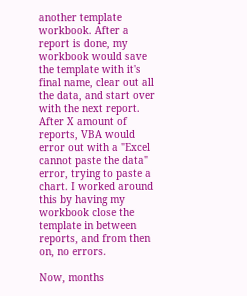another template workbook. After a report is done, my workbook would save the template with it's final name, clear out all the data, and start over with the next report. After X amount of reports, VBA would error out with a "Excel cannot paste the data" error, trying to paste a chart. I worked around this by having my workbook close the template in between reports, and from then on, no errors.

Now, months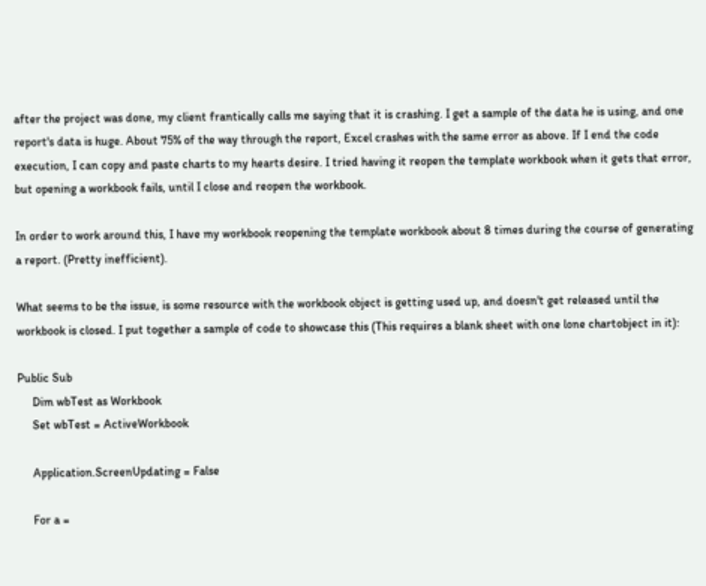after the project was done, my client frantically calls me saying that it is crashing. I get a sample of the data he is using, and one report's data is huge. About 75% of the way through the report, Excel crashes with the same error as above. If I end the code execution, I can copy and paste charts to my hearts desire. I tried having it reopen the template workbook when it gets that error, but opening a workbook fails, until I close and reopen the workbook.

In order to work around this, I have my workbook reopening the template workbook about 8 times during the course of generating a report. (Pretty inefficient).

What seems to be the issue, is some resource with the workbook object is getting used up, and doesn't get released until the workbook is closed. I put together a sample of code to showcase this (This requires a blank sheet with one lone chartobject in it):

Public Sub
     Dim wbTest as Workbook
     Set wbTest = ActiveWorkbook

     Application.ScreenUpdating = False

     For a =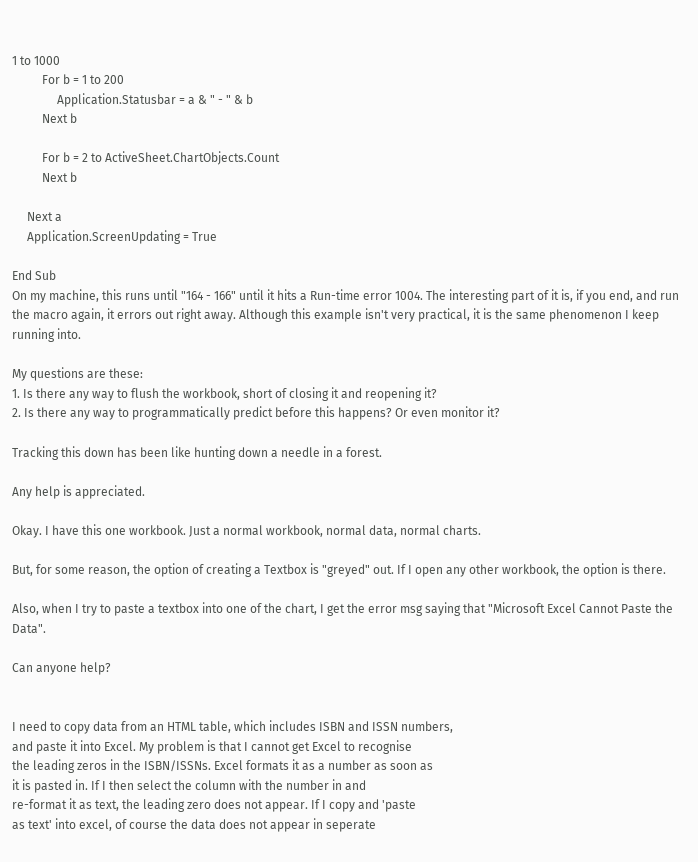1 to 1000
          For b = 1 to 200
               Application.Statusbar = a & " - " & b
          Next b

          For b = 2 to ActiveSheet.ChartObjects.Count
          Next b

     Next a
     Application.ScreenUpdating = True

End Sub
On my machine, this runs until "164 - 166" until it hits a Run-time error 1004. The interesting part of it is, if you end, and run the macro again, it errors out right away. Although this example isn't very practical, it is the same phenomenon I keep running into.

My questions are these:
1. Is there any way to flush the workbook, short of closing it and reopening it?
2. Is there any way to programmatically predict before this happens? Or even monitor it?

Tracking this down has been like hunting down a needle in a forest.

Any help is appreciated.

Okay. I have this one workbook. Just a normal workbook, normal data, normal charts.

But, for some reason, the option of creating a Textbox is "greyed" out. If I open any other workbook, the option is there.

Also, when I try to paste a textbox into one of the chart, I get the error msg saying that "Microsoft Excel Cannot Paste the Data".

Can anyone help?


I need to copy data from an HTML table, which includes ISBN and ISSN numbers,
and paste it into Excel. My problem is that I cannot get Excel to recognise
the leading zeros in the ISBN/ISSNs. Excel formats it as a number as soon as
it is pasted in. If I then select the column with the number in and
re-format it as text, the leading zero does not appear. If I copy and 'paste
as text' into excel, of course the data does not appear in seperate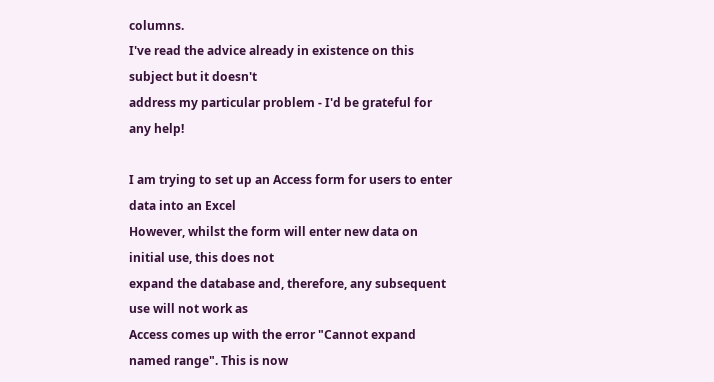columns.
I've read the advice already in existence on this subject but it doesn't
address my particular problem - I'd be grateful for any help!

I am trying to set up an Access form for users to enter data into an Excel
However, whilst the form will enter new data on initial use, this does not
expand the database and, therefore, any subsequent use will not work as
Access comes up with the error "Cannot expand named range". This is now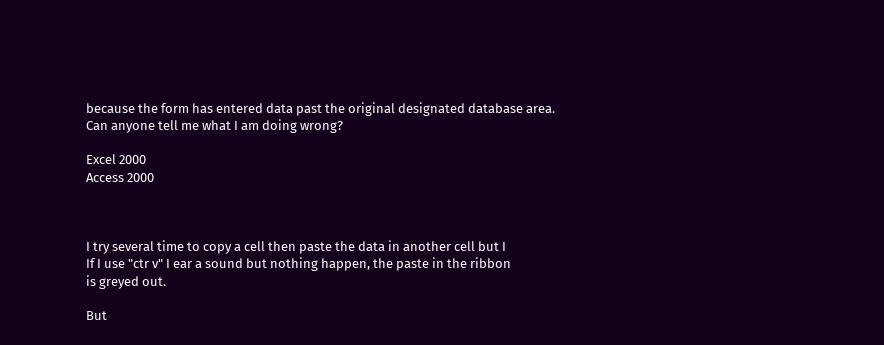because the form has entered data past the original designated database area.
Can anyone tell me what I am doing wrong?

Excel 2000
Access 2000



I try several time to copy a cell then paste the data in another cell but I
If I use "ctr v" I ear a sound but nothing happen, the paste in the ribbon
is greyed out.

But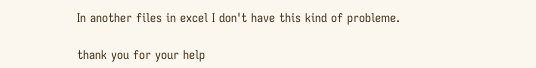In another files in excel I don't have this kind of probleme.

thank you for your help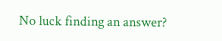No luck finding an answer?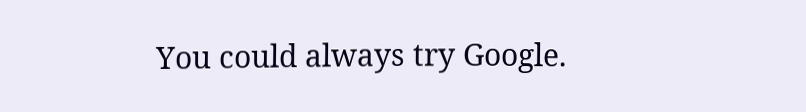You could always try Google.